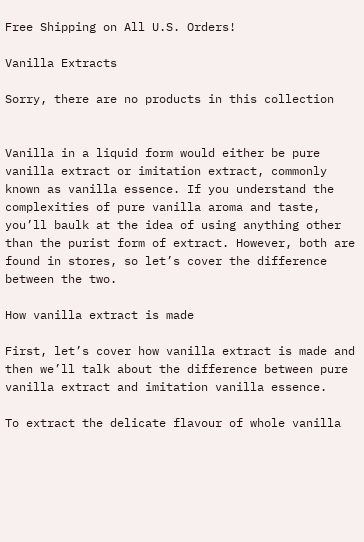Free Shipping on All U.S. Orders!

Vanilla Extracts

Sorry, there are no products in this collection


Vanilla in a liquid form would either be pure vanilla extract or imitation extract, commonly known as vanilla essence. If you understand the complexities of pure vanilla aroma and taste, you’ll baulk at the idea of using anything other than the purist form of extract. However, both are found in stores, so let’s cover the difference between the two.

How vanilla extract is made

First, let’s cover how vanilla extract is made and then we’ll talk about the difference between pure vanilla extract and imitation vanilla essence.

To extract the delicate flavour of whole vanilla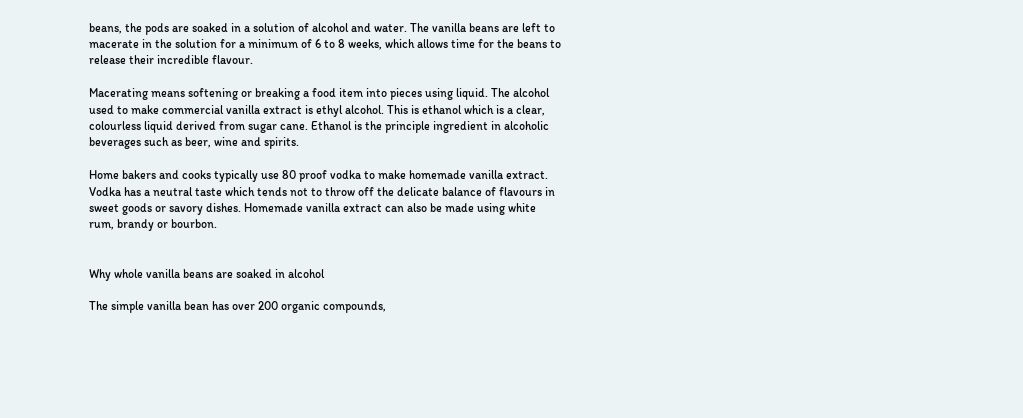beans, the pods are soaked in a solution of alcohol and water. The vanilla beans are left to macerate in the solution for a minimum of 6 to 8 weeks, which allows time for the beans to release their incredible flavour.

Macerating means softening or breaking a food item into pieces using liquid. The alcohol used to make commercial vanilla extract is ethyl alcohol. This is ethanol which is a clear, colourless liquid derived from sugar cane. Ethanol is the principle ingredient in alcoholic beverages such as beer, wine and spirits.

Home bakers and cooks typically use 80 proof vodka to make homemade vanilla extract. Vodka has a neutral taste which tends not to throw off the delicate balance of flavours in sweet goods or savory dishes. Homemade vanilla extract can also be made using white rum, brandy or bourbon.


Why whole vanilla beans are soaked in alcohol

The simple vanilla bean has over 200 organic compounds,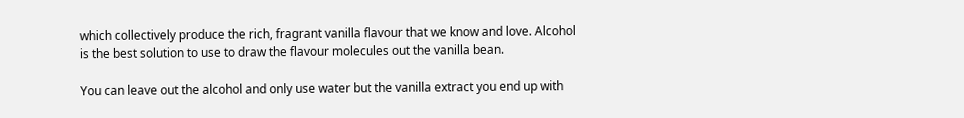which collectively produce the rich, fragrant vanilla flavour that we know and love. Alcohol is the best solution to use to draw the flavour molecules out the vanilla bean.

You can leave out the alcohol and only use water but the vanilla extract you end up with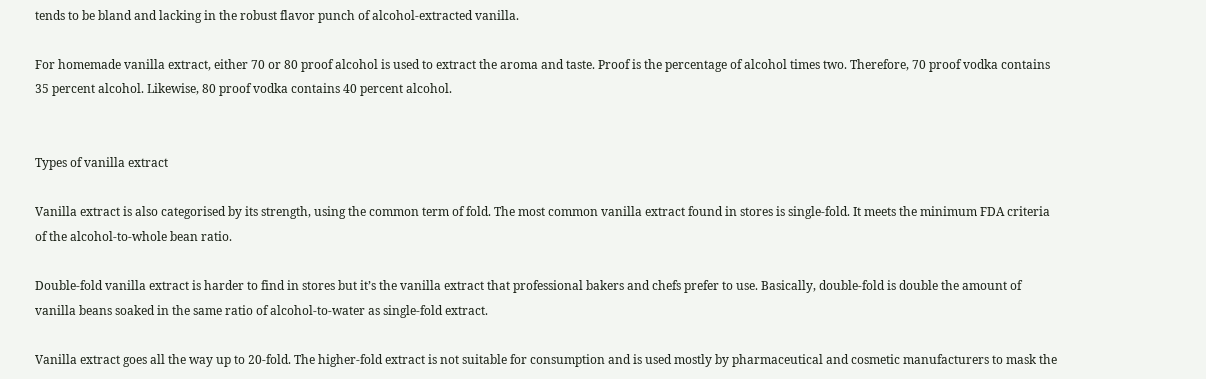tends to be bland and lacking in the robust flavor punch of alcohol-extracted vanilla.

For homemade vanilla extract, either 70 or 80 proof alcohol is used to extract the aroma and taste. Proof is the percentage of alcohol times two. Therefore, 70 proof vodka contains 35 percent alcohol. Likewise, 80 proof vodka contains 40 percent alcohol.


Types of vanilla extract

Vanilla extract is also categorised by its strength, using the common term of fold. The most common vanilla extract found in stores is single-fold. It meets the minimum FDA criteria of the alcohol-to-whole bean ratio.

Double-fold vanilla extract is harder to find in stores but it’s the vanilla extract that professional bakers and chefs prefer to use. Basically, double-fold is double the amount of vanilla beans soaked in the same ratio of alcohol-to-water as single-fold extract.

Vanilla extract goes all the way up to 20-fold. The higher-fold extract is not suitable for consumption and is used mostly by pharmaceutical and cosmetic manufacturers to mask the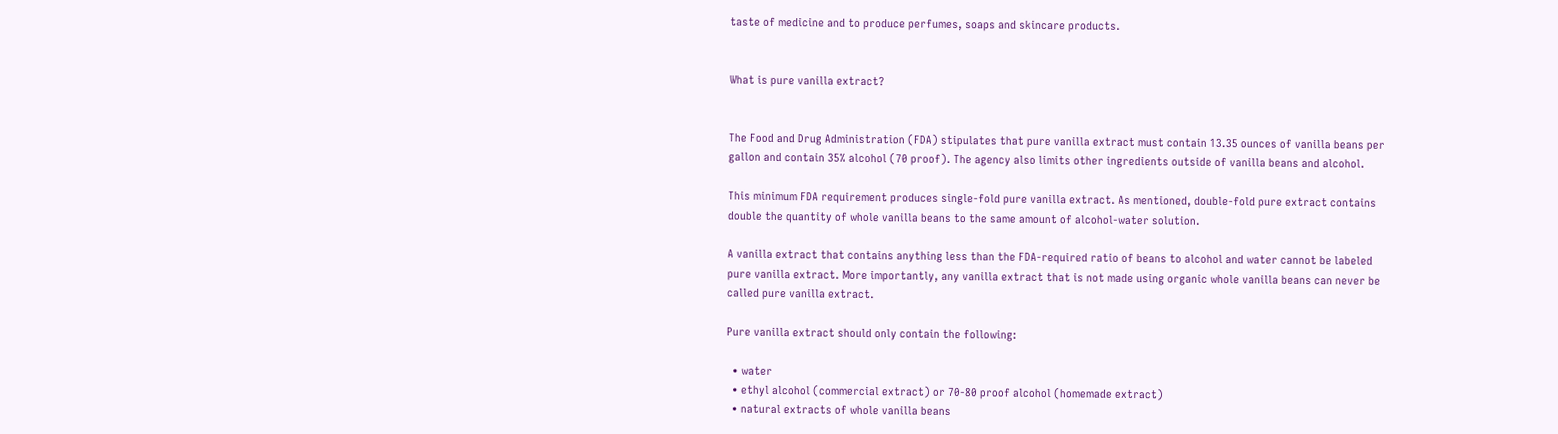taste of medicine and to produce perfumes, soaps and skincare products.


What is pure vanilla extract?


The Food and Drug Administration (FDA) stipulates that pure vanilla extract must contain 13.35 ounces of vanilla beans per gallon and contain 35% alcohol (70 proof). The agency also limits other ingredients outside of vanilla beans and alcohol.

This minimum FDA requirement produces single-fold pure vanilla extract. As mentioned, double-fold pure extract contains double the quantity of whole vanilla beans to the same amount of alcohol-water solution.

A vanilla extract that contains anything less than the FDA-required ratio of beans to alcohol and water cannot be labeled pure vanilla extract. More importantly, any vanilla extract that is not made using organic whole vanilla beans can never be called pure vanilla extract.

Pure vanilla extract should only contain the following:

  • water
  • ethyl alcohol (commercial extract) or 70-80 proof alcohol (homemade extract)
  • natural extracts of whole vanilla beans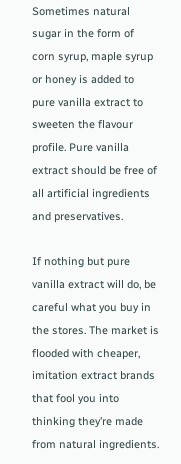Sometimes natural sugar in the form of corn syrup, maple syrup or honey is added to pure vanilla extract to sweeten the flavour profile. Pure vanilla extract should be free of all artificial ingredients and preservatives.

If nothing but pure vanilla extract will do, be careful what you buy in the stores. The market is flooded with cheaper, imitation extract brands that fool you into thinking they’re made from natural ingredients.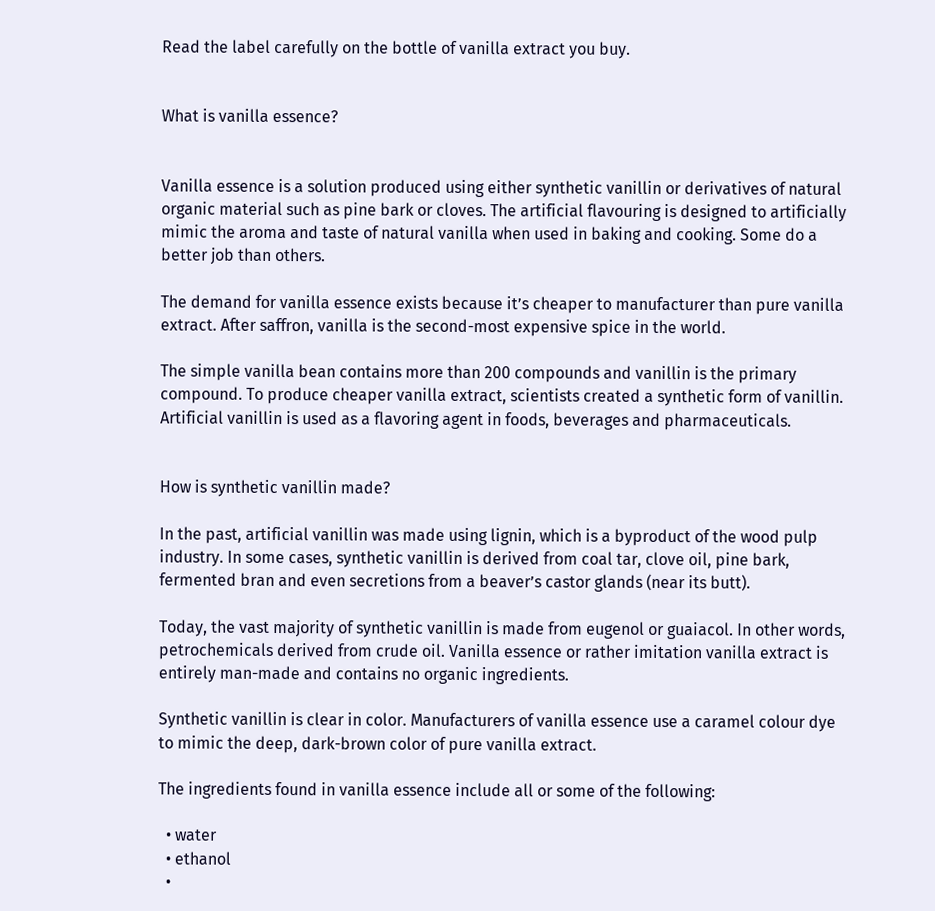Read the label carefully on the bottle of vanilla extract you buy.


What is vanilla essence?


Vanilla essence is a solution produced using either synthetic vanillin or derivatives of natural organic material such as pine bark or cloves. The artificial flavouring is designed to artificially mimic the aroma and taste of natural vanilla when used in baking and cooking. Some do a better job than others.

The demand for vanilla essence exists because it’s cheaper to manufacturer than pure vanilla extract. After saffron, vanilla is the second-most expensive spice in the world.

The simple vanilla bean contains more than 200 compounds and vanillin is the primary compound. To produce cheaper vanilla extract, scientists created a synthetic form of vanillin. Artificial vanillin is used as a flavoring agent in foods, beverages and pharmaceuticals.


How is synthetic vanillin made?

In the past, artificial vanillin was made using lignin, which is a byproduct of the wood pulp industry. In some cases, synthetic vanillin is derived from coal tar, clove oil, pine bark, fermented bran and even secretions from a beaver’s castor glands (near its butt).

Today, the vast majority of synthetic vanillin is made from eugenol or guaiacol. In other words, petrochemicals derived from crude oil. Vanilla essence or rather imitation vanilla extract is entirely man-made and contains no organic ingredients.

Synthetic vanillin is clear in color. Manufacturers of vanilla essence use a caramel colour dye to mimic the deep, dark-brown color of pure vanilla extract.

The ingredients found in vanilla essence include all or some of the following:

  • water
  • ethanol
  •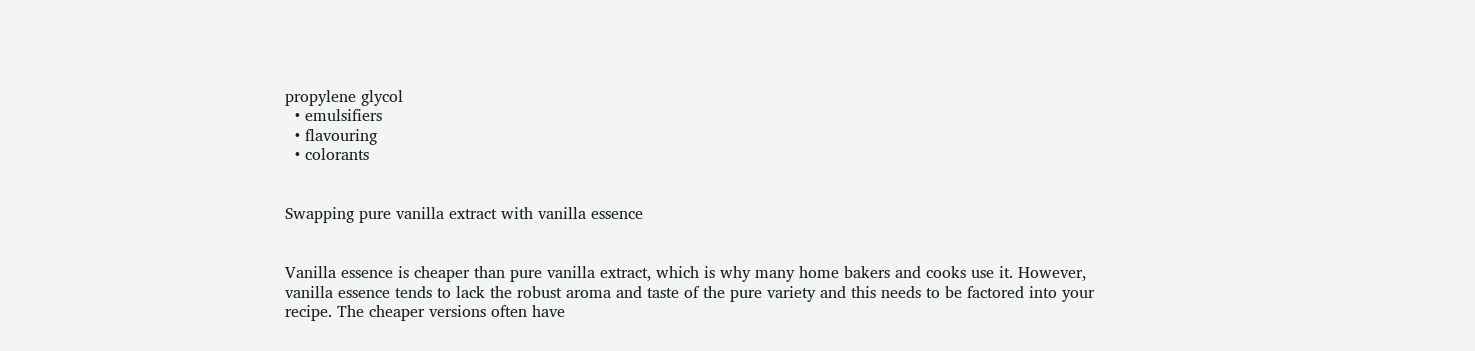propylene glycol
  • emulsifiers
  • flavouring
  • colorants


Swapping pure vanilla extract with vanilla essence


Vanilla essence is cheaper than pure vanilla extract, which is why many home bakers and cooks use it. However, vanilla essence tends to lack the robust aroma and taste of the pure variety and this needs to be factored into your recipe. The cheaper versions often have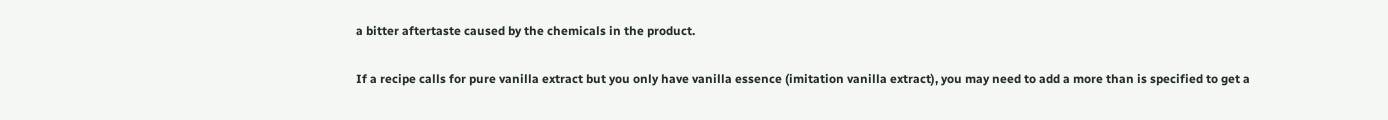a bitter aftertaste caused by the chemicals in the product.

If a recipe calls for pure vanilla extract but you only have vanilla essence (imitation vanilla extract), you may need to add a more than is specified to get a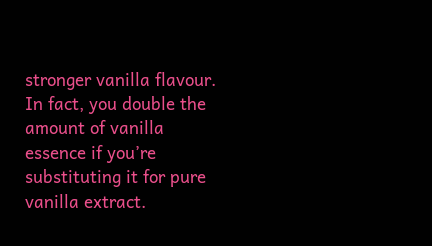stronger vanilla flavour. In fact, you double the amount of vanilla essence if you’re substituting it for pure vanilla extract.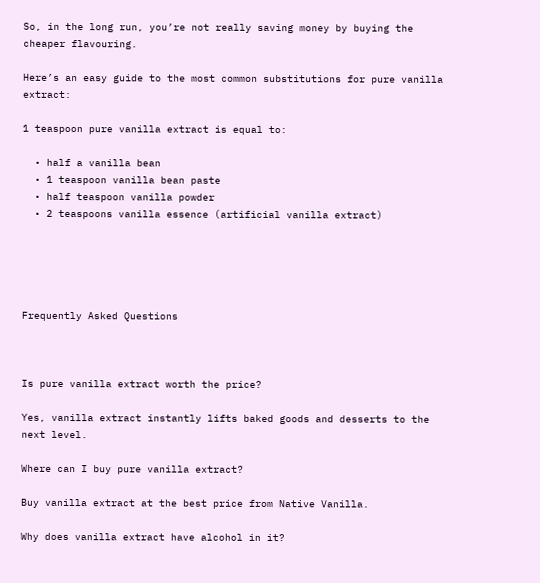So, in the long run, you’re not really saving money by buying the cheaper flavouring.

Here’s an easy guide to the most common substitutions for pure vanilla extract:

1 teaspoon pure vanilla extract is equal to:

  • half a vanilla bean
  • 1 teaspoon vanilla bean paste
  • half teaspoon vanilla powder
  • 2 teaspoons vanilla essence (artificial vanilla extract)





Frequently Asked Questions



Is pure vanilla extract worth the price?

Yes, vanilla extract instantly lifts baked goods and desserts to the next level.

Where can I buy pure vanilla extract?

Buy vanilla extract at the best price from Native Vanilla.

Why does vanilla extract have alcohol in it?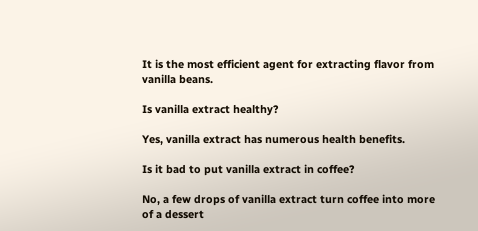It is the most efficient agent for extracting flavor from vanilla beans.

Is vanilla extract healthy?

Yes, vanilla extract has numerous health benefits.

Is it bad to put vanilla extract in coffee?

No, a few drops of vanilla extract turn coffee into more of a dessert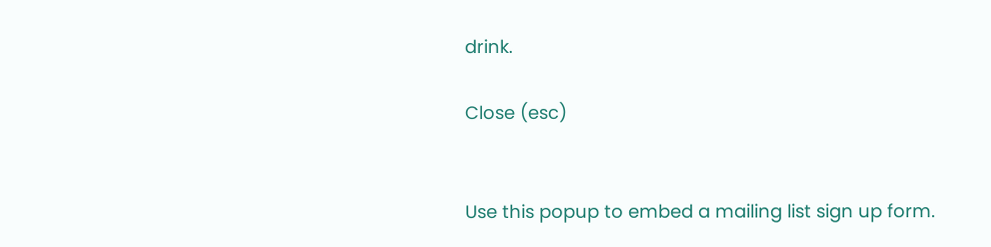drink.

Close (esc)


Use this popup to embed a mailing list sign up form.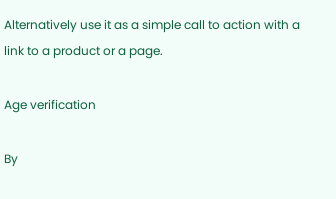Alternatively use it as a simple call to action with a link to a product or a page.

Age verification

By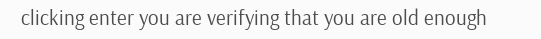clicking enter you are verifying that you are old enough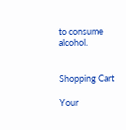to consume alcohol.


Shopping Cart

Your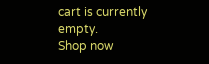cart is currently empty.
Shop now